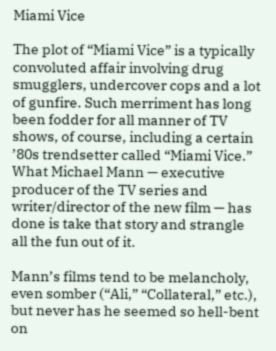Miami Vice

The plot of “Miami Vice” is a typically convoluted affair involving drug smugglers, undercover cops and a lot of gunfire. Such merriment has long been fodder for all manner of TV shows, of course, including a certain ’80s trendsetter called “Miami Vice.” What Michael Mann — executive producer of the TV series and writer/director of the new film — has done is take that story and strangle all the fun out of it.

Mann’s films tend to be melancholy, even somber (“Ali,” “Collateral,” etc.), but never has he seemed so hell-bent on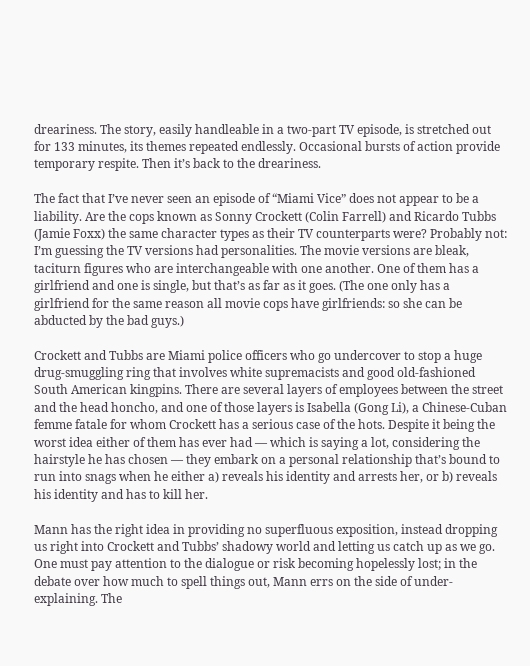dreariness. The story, easily handleable in a two-part TV episode, is stretched out for 133 minutes, its themes repeated endlessly. Occasional bursts of action provide temporary respite. Then it’s back to the dreariness.

The fact that I’ve never seen an episode of “Miami Vice” does not appear to be a liability. Are the cops known as Sonny Crockett (Colin Farrell) and Ricardo Tubbs (Jamie Foxx) the same character types as their TV counterparts were? Probably not: I’m guessing the TV versions had personalities. The movie versions are bleak, taciturn figures who are interchangeable with one another. One of them has a girlfriend and one is single, but that’s as far as it goes. (The one only has a girlfriend for the same reason all movie cops have girlfriends: so she can be abducted by the bad guys.)

Crockett and Tubbs are Miami police officers who go undercover to stop a huge drug-smuggling ring that involves white supremacists and good old-fashioned South American kingpins. There are several layers of employees between the street and the head honcho, and one of those layers is Isabella (Gong Li), a Chinese-Cuban femme fatale for whom Crockett has a serious case of the hots. Despite it being the worst idea either of them has ever had — which is saying a lot, considering the hairstyle he has chosen — they embark on a personal relationship that’s bound to run into snags when he either a) reveals his identity and arrests her, or b) reveals his identity and has to kill her.

Mann has the right idea in providing no superfluous exposition, instead dropping us right into Crockett and Tubbs’ shadowy world and letting us catch up as we go. One must pay attention to the dialogue or risk becoming hopelessly lost; in the debate over how much to spell things out, Mann errs on the side of under-explaining. The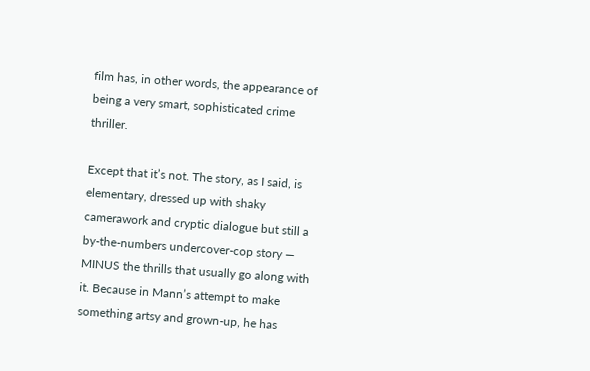film has, in other words, the appearance of being a very smart, sophisticated crime thriller.

Except that it’s not. The story, as I said, is elementary, dressed up with shaky camerawork and cryptic dialogue but still a by-the-numbers undercover-cop story — MINUS the thrills that usually go along with it. Because in Mann’s attempt to make something artsy and grown-up, he has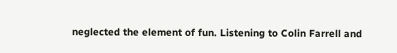neglected the element of fun. Listening to Colin Farrell and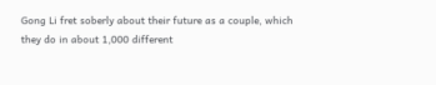Gong Li fret soberly about their future as a couple, which they do in about 1,000 different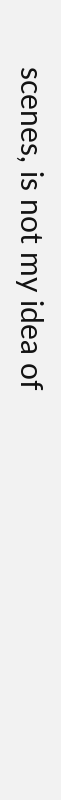scenes, is not my idea of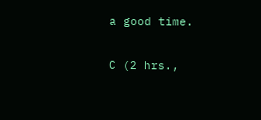a good time.

C (2 hrs.,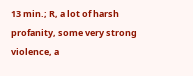13 min.; R, a lot of harsh profanity, some very strong violence, a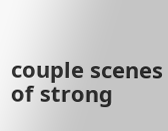couple scenes of strong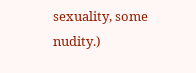sexuality, some nudity.)